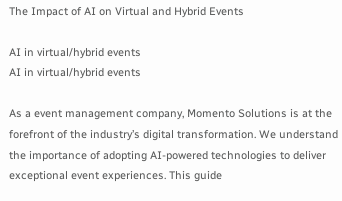The Impact of AI on Virtual and Hybrid Events

AI in virtual/hybrid events
AI in virtual/hybrid events

As a event management company, Momento Solutions is at the forefront of the industry’s digital transformation. We understand the importance of adopting AI-powered technologies to deliver exceptional event experiences. This guide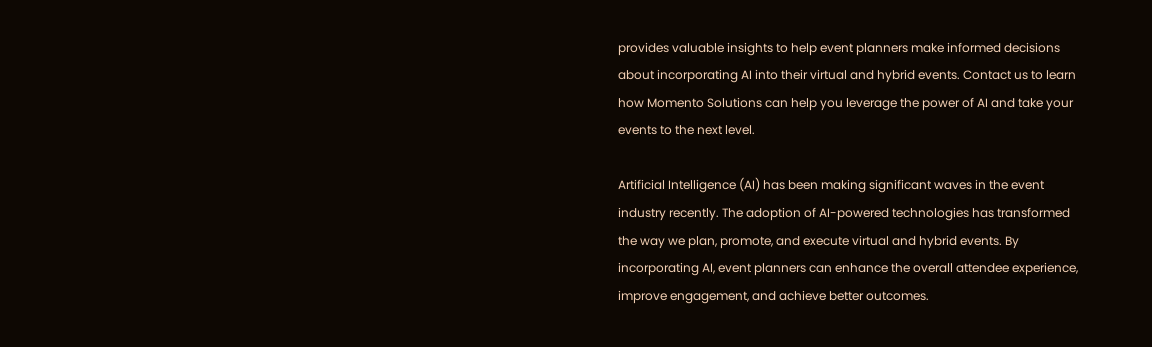provides valuable insights to help event planners make informed decisions about incorporating AI into their virtual and hybrid events. Contact us to learn how Momento Solutions can help you leverage the power of AI and take your events to the next level.

Artificial Intelligence (AI) has been making significant waves in the event industry recently. The adoption of AI-powered technologies has transformed the way we plan, promote, and execute virtual and hybrid events. By incorporating AI, event planners can enhance the overall attendee experience, improve engagement, and achieve better outcomes.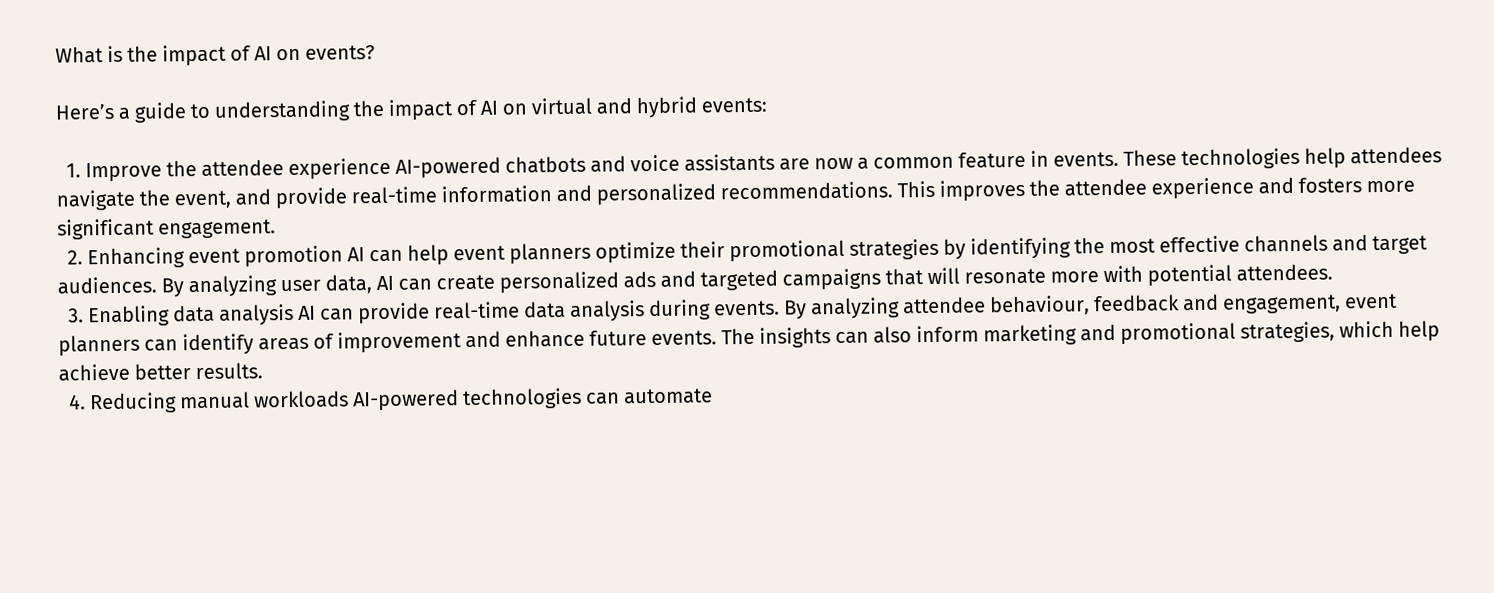What is the impact of AI on events?

Here’s a guide to understanding the impact of AI on virtual and hybrid events:

  1. Improve the attendee experience AI-powered chatbots and voice assistants are now a common feature in events. These technologies help attendees navigate the event, and provide real-time information and personalized recommendations. This improves the attendee experience and fosters more significant engagement.
  2. Enhancing event promotion AI can help event planners optimize their promotional strategies by identifying the most effective channels and target audiences. By analyzing user data, AI can create personalized ads and targeted campaigns that will resonate more with potential attendees.
  3. Enabling data analysis AI can provide real-time data analysis during events. By analyzing attendee behaviour, feedback and engagement, event planners can identify areas of improvement and enhance future events. The insights can also inform marketing and promotional strategies, which help achieve better results.
  4. Reducing manual workloads AI-powered technologies can automate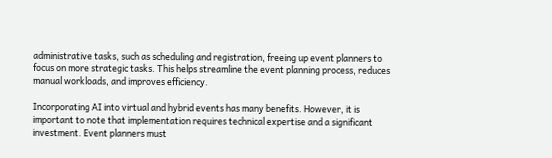administrative tasks, such as scheduling and registration, freeing up event planners to focus on more strategic tasks. This helps streamline the event planning process, reduces manual workloads, and improves efficiency.

Incorporating AI into virtual and hybrid events has many benefits. However, it is important to note that implementation requires technical expertise and a significant investment. Event planners must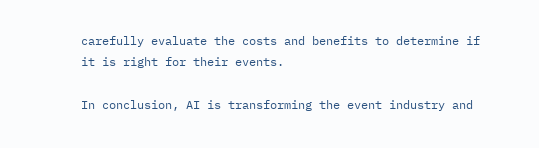carefully evaluate the costs and benefits to determine if it is right for their events.

In conclusion, AI is transforming the event industry and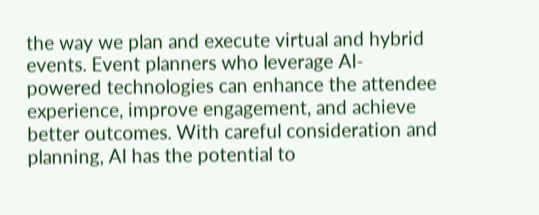the way we plan and execute virtual and hybrid events. Event planners who leverage AI-powered technologies can enhance the attendee experience, improve engagement, and achieve better outcomes. With careful consideration and planning, AI has the potential to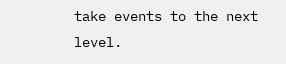take events to the next level.